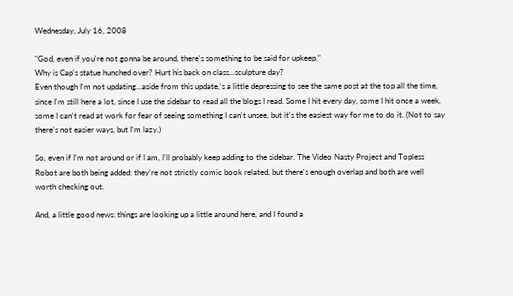Wednesday, July 16, 2008

"God, even if you're not gonna be around, there's something to be said for upkeep."
Why is Cap's statue hunched over? Hurt his back on class...sculpture day?
Even though I'm not updating...aside from this update,'s a little depressing to see the same post at the top all the time, since I'm still here a lot, since I use the sidebar to read all the blogs I read. Some I hit every day, some I hit once a week, some I can't read at work for fear of seeing something I can't unsee, but it's the easiest way for me to do it. (Not to say there's not easier ways, but I'm lazy.)

So, even if I'm not around or if I am, I'll probably keep adding to the sidebar. The Video Nasty Project and Topless Robot are both being added: they're not strictly comic book related, but there's enough overlap and both are well worth checking out.

And, a little good news: things are looking up a little around here, and I found a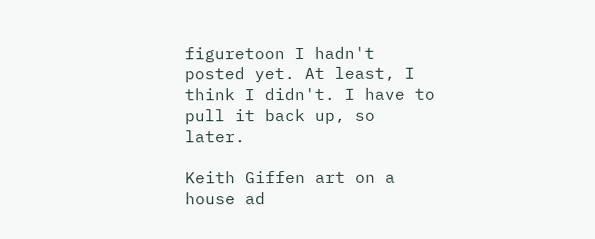figuretoon I hadn't posted yet. At least, I think I didn't. I have to pull it back up, so later.

Keith Giffen art on a house ad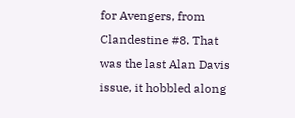for Avengers, from Clandestine #8. That was the last Alan Davis issue, it hobbled along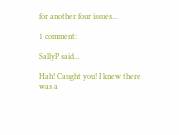for another four issues...

1 comment:

SallyP said...

Hah! Caught you! I knew there was a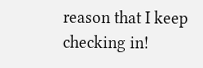reason that I keep checking in!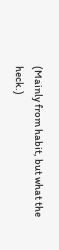(Mainly from habit, but what the heck.)